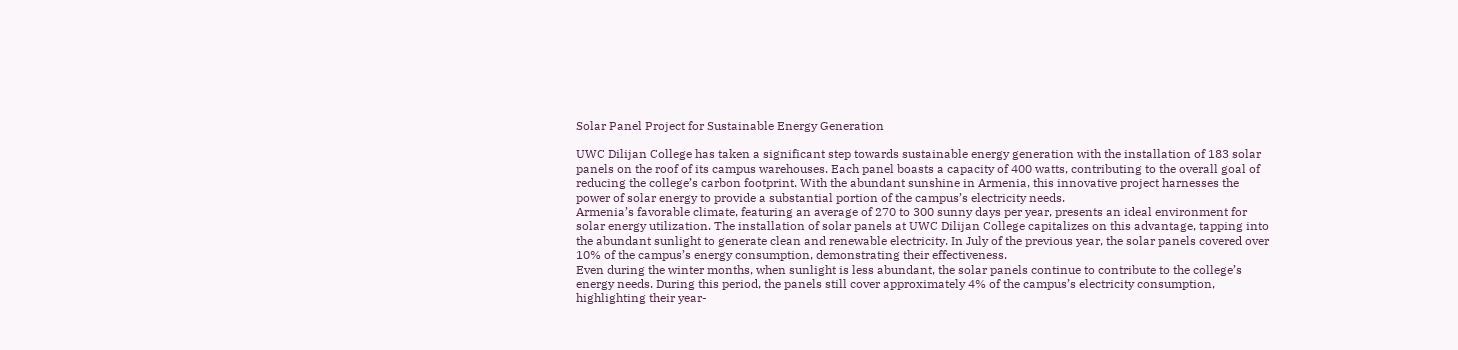Solar Panel Project for Sustainable Energy Generation

UWC Dilijan College has taken a significant step towards sustainable energy generation with the installation of 183 solar panels on the roof of its campus warehouses. Each panel boasts a capacity of 400 watts, contributing to the overall goal of reducing the college’s carbon footprint. With the abundant sunshine in Armenia, this innovative project harnesses the power of solar energy to provide a substantial portion of the campus’s electricity needs.
Armenia’s favorable climate, featuring an average of 270 to 300 sunny days per year, presents an ideal environment for solar energy utilization. The installation of solar panels at UWC Dilijan College capitalizes on this advantage, tapping into the abundant sunlight to generate clean and renewable electricity. In July of the previous year, the solar panels covered over 10% of the campus’s energy consumption, demonstrating their effectiveness.
Even during the winter months, when sunlight is less abundant, the solar panels continue to contribute to the college’s energy needs. During this period, the panels still cover approximately 4% of the campus’s electricity consumption, highlighting their year-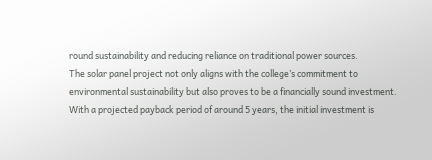round sustainability and reducing reliance on traditional power sources.
The solar panel project not only aligns with the college’s commitment to environmental sustainability but also proves to be a financially sound investment. With a projected payback period of around 5 years, the initial investment is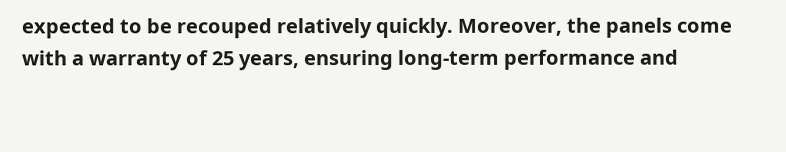expected to be recouped relatively quickly. Moreover, the panels come with a warranty of 25 years, ensuring long-term performance and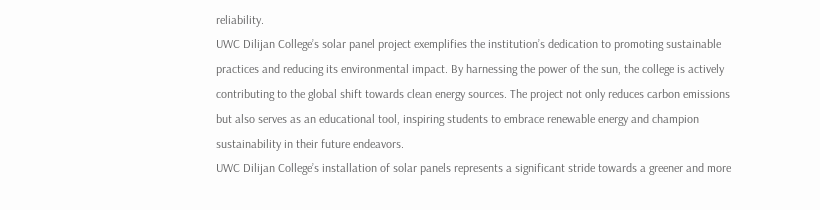reliability.
UWC Dilijan College’s solar panel project exemplifies the institution’s dedication to promoting sustainable practices and reducing its environmental impact. By harnessing the power of the sun, the college is actively contributing to the global shift towards clean energy sources. The project not only reduces carbon emissions but also serves as an educational tool, inspiring students to embrace renewable energy and champion sustainability in their future endeavors.
UWC Dilijan College’s installation of solar panels represents a significant stride towards a greener and more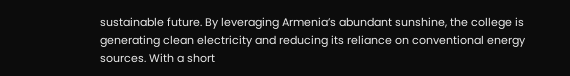sustainable future. By leveraging Armenia’s abundant sunshine, the college is generating clean electricity and reducing its reliance on conventional energy sources. With a short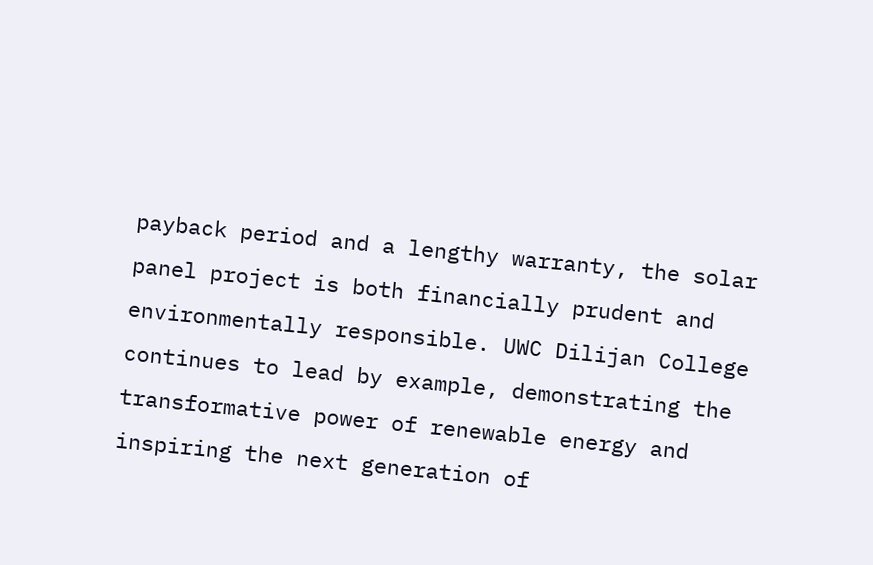payback period and a lengthy warranty, the solar panel project is both financially prudent and environmentally responsible. UWC Dilijan College continues to lead by example, demonstrating the transformative power of renewable energy and inspiring the next generation of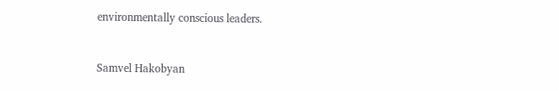environmentally conscious leaders.


Samvel Hakobyan